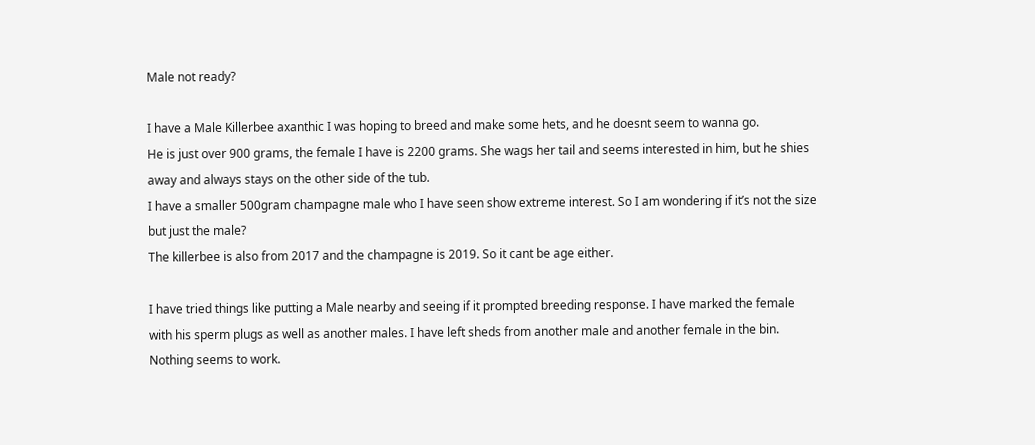Male not ready?

I have a Male Killerbee axanthic I was hoping to breed and make some hets, and he doesnt seem to wanna go.
He is just over 900 grams, the female I have is 2200 grams. She wags her tail and seems interested in him, but he shies away and always stays on the other side of the tub.
I have a smaller 500gram champagne male who I have seen show extreme interest. So I am wondering if it’s not the size but just the male?
The killerbee is also from 2017 and the champagne is 2019. So it cant be age either.

I have tried things like putting a Male nearby and seeing if it prompted breeding response. I have marked the female with his sperm plugs as well as another males. I have left sheds from another male and another female in the bin.
Nothing seems to work.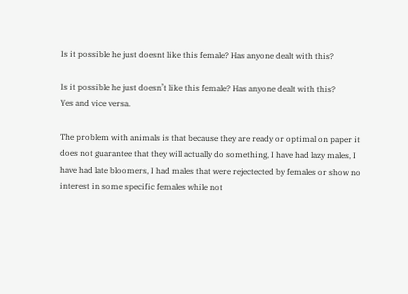Is it possible he just doesnt like this female? Has anyone dealt with this?

Is it possible he just doesn’t like this female? Has anyone dealt with this?
Yes and vice versa.

The problem with animals is that because they are ready or optimal on paper it does not guarantee that they will actually do something, I have had lazy males, I have had late bloomers, I had males that were rejectected by females or show no interest in some specific females while not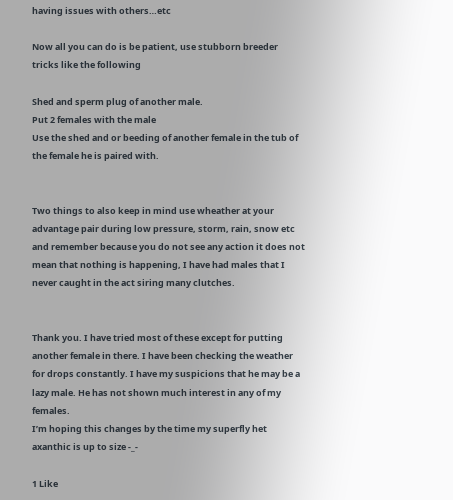having issues with others…etc

Now all you can do is be patient, use stubborn breeder tricks like the following

Shed and sperm plug of another male.
Put 2 females with the male
Use the shed and or beeding of another female in the tub of the female he is paired with.


Two things to also keep in mind use wheather at your advantage pair during low pressure, storm, rain, snow etc and remember because you do not see any action it does not mean that nothing is happening, I have had males that I never caught in the act siring many clutches.


Thank you. I have tried most of these except for putting another female in there. I have been checking the weather for drops constantly. I have my suspicions that he may be a lazy male. He has not shown much interest in any of my females.
I’m hoping this changes by the time my superfly het axanthic is up to size -_-

1 Like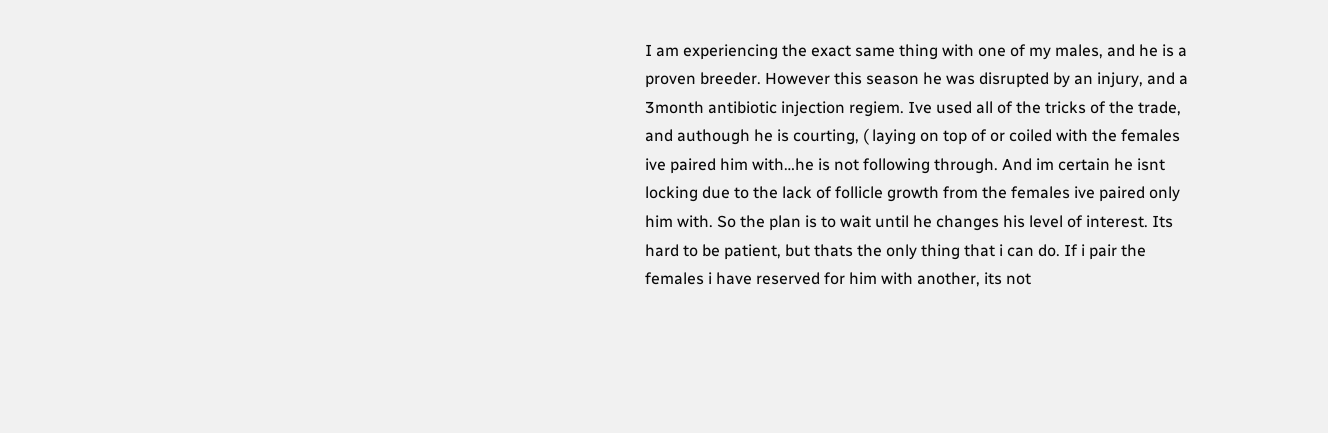I am experiencing the exact same thing with one of my males, and he is a proven breeder. However this season he was disrupted by an injury, and a 3month antibiotic injection regiem. Ive used all of the tricks of the trade, and authough he is courting, ( laying on top of or coiled with the females ive paired him with…he is not following through. And im certain he isnt locking due to the lack of follicle growth from the females ive paired only him with. So the plan is to wait until he changes his level of interest. Its hard to be patient, but thats the only thing that i can do. If i pair the females i have reserved for him with another, its not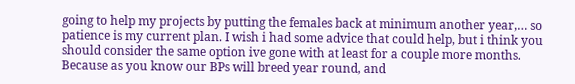going to help my projects by putting the females back at minimum another year,… so patience is my current plan. I wish i had some advice that could help, but i think you should consider the same option ive gone with at least for a couple more months. Because as you know our BPs will breed year round, and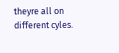theyre all on different cyles.